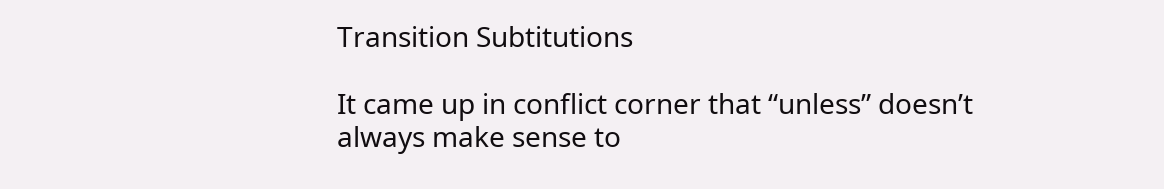Transition Subtitutions

It came up in conflict corner that “unless” doesn’t always make sense to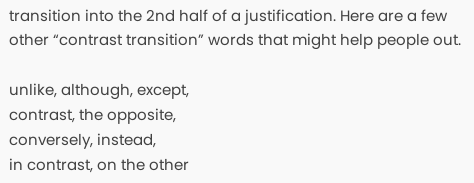transition into the 2nd half of a justification. Here are a few other “contrast transition” words that might help people out.

unlike, although, except,
contrast, the opposite,
conversely, instead,
in contrast, on the other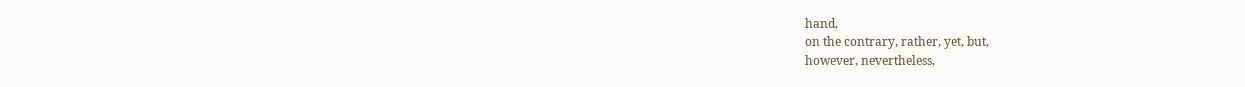hand,
on the contrary, rather, yet, but,
however, nevertheless,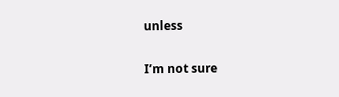unless

I’m not sure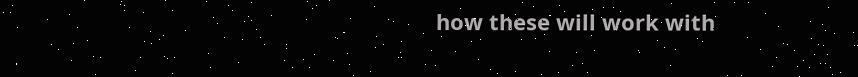how these will work with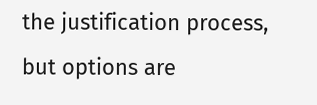the justification process, but options are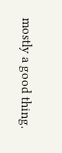mostly a good thing.